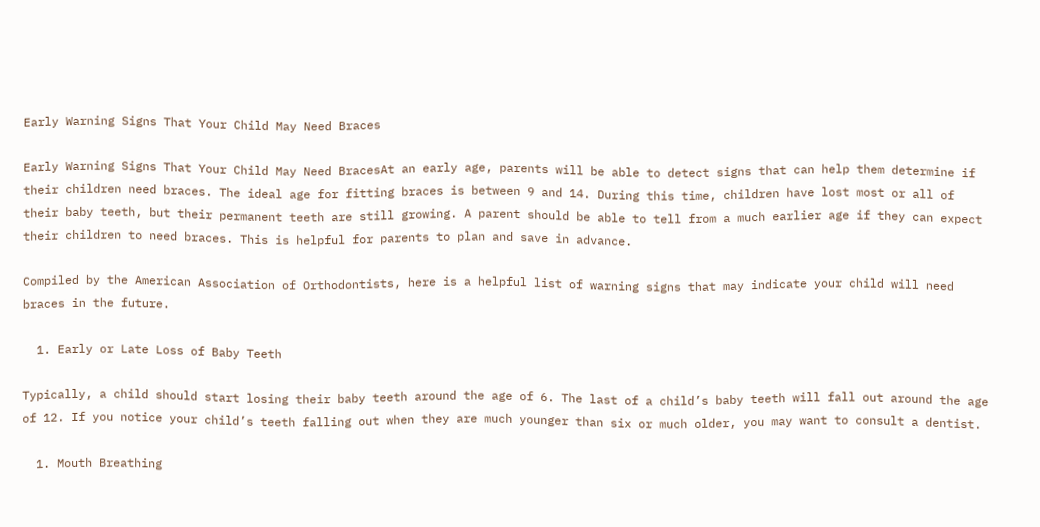Early Warning Signs That Your Child May Need Braces

Early Warning Signs That Your Child May Need BracesAt an early age, parents will be able to detect signs that can help them determine if their children need braces. The ideal age for fitting braces is between 9 and 14. During this time, children have lost most or all of their baby teeth, but their permanent teeth are still growing. A parent should be able to tell from a much earlier age if they can expect their children to need braces. This is helpful for parents to plan and save in advance.

Compiled by the American Association of Orthodontists, here is a helpful list of warning signs that may indicate your child will need braces in the future.

  1. Early or Late Loss of Baby Teeth

Typically, a child should start losing their baby teeth around the age of 6. The last of a child’s baby teeth will fall out around the age of 12. If you notice your child’s teeth falling out when they are much younger than six or much older, you may want to consult a dentist.

  1. Mouth Breathing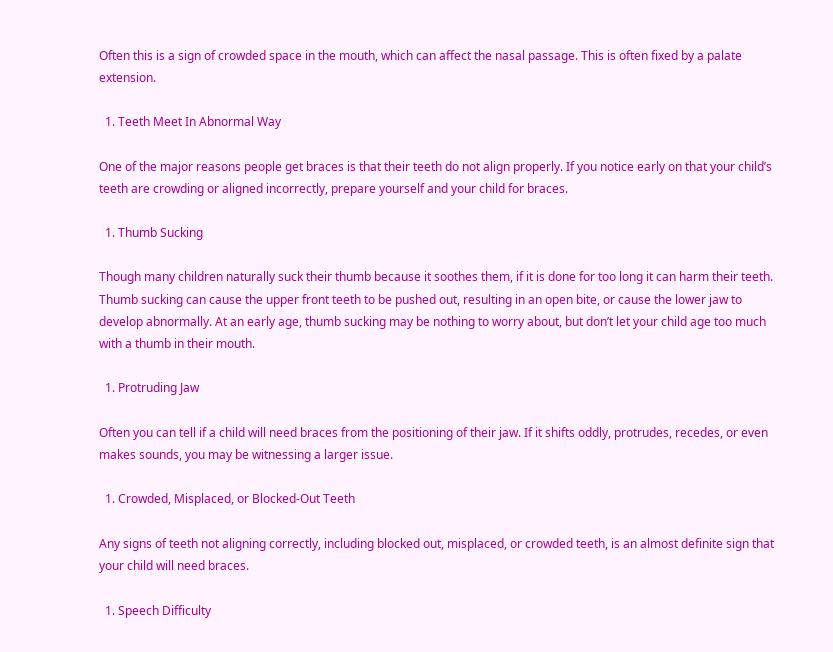Often this is a sign of crowded space in the mouth, which can affect the nasal passage. This is often fixed by a palate extension.

  1. Teeth Meet In Abnormal Way

One of the major reasons people get braces is that their teeth do not align properly. If you notice early on that your child’s teeth are crowding or aligned incorrectly, prepare yourself and your child for braces.

  1. Thumb Sucking

Though many children naturally suck their thumb because it soothes them, if it is done for too long it can harm their teeth. Thumb sucking can cause the upper front teeth to be pushed out, resulting in an open bite, or cause the lower jaw to develop abnormally. At an early age, thumb sucking may be nothing to worry about, but don’t let your child age too much with a thumb in their mouth.

  1. Protruding Jaw

Often you can tell if a child will need braces from the positioning of their jaw. If it shifts oddly, protrudes, recedes, or even makes sounds, you may be witnessing a larger issue.

  1. Crowded, Misplaced, or Blocked-Out Teeth

Any signs of teeth not aligning correctly, including blocked out, misplaced, or crowded teeth, is an almost definite sign that your child will need braces.

  1. Speech Difficulty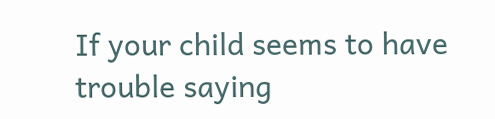If your child seems to have trouble saying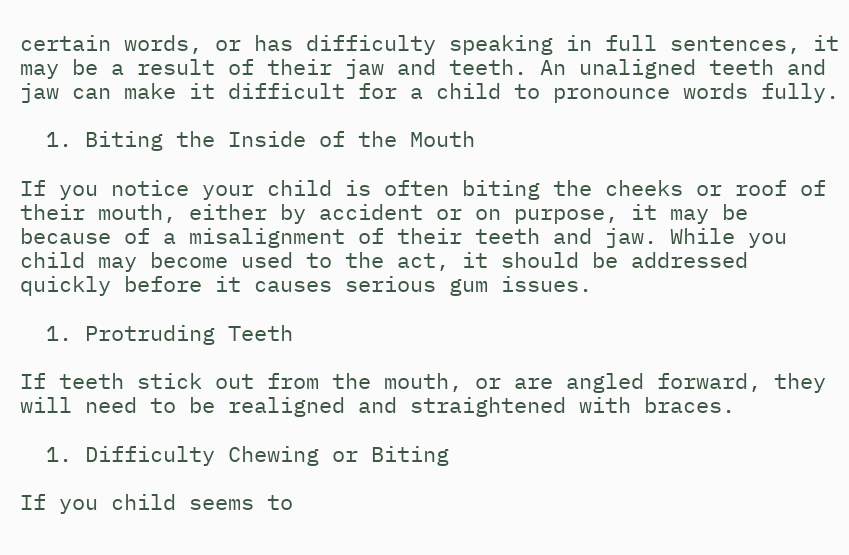certain words, or has difficulty speaking in full sentences, it may be a result of their jaw and teeth. An unaligned teeth and jaw can make it difficult for a child to pronounce words fully.

  1. Biting the Inside of the Mouth

If you notice your child is often biting the cheeks or roof of their mouth, either by accident or on purpose, it may be because of a misalignment of their teeth and jaw. While you child may become used to the act, it should be addressed quickly before it causes serious gum issues.

  1. Protruding Teeth

If teeth stick out from the mouth, or are angled forward, they will need to be realigned and straightened with braces.

  1. Difficulty Chewing or Biting

If you child seems to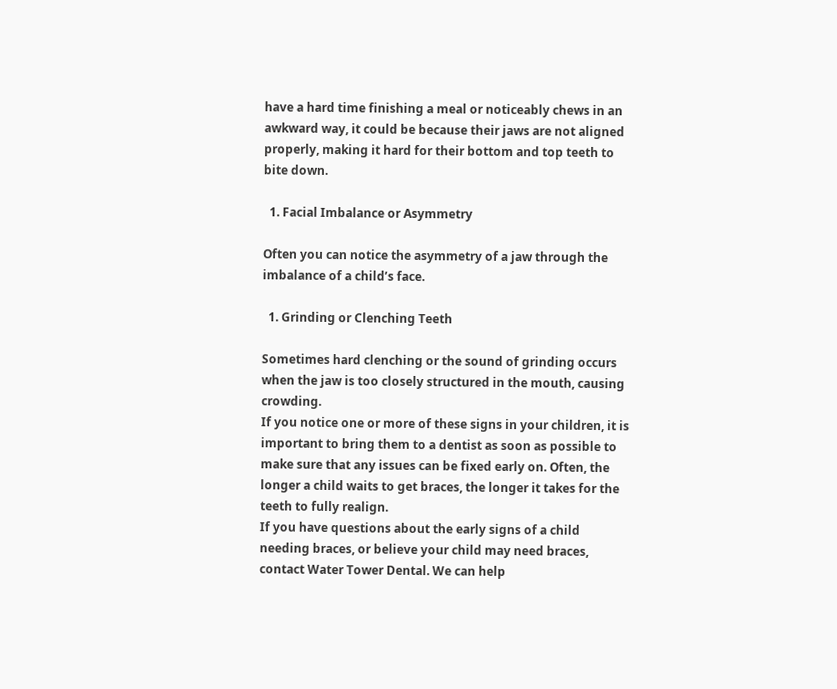have a hard time finishing a meal or noticeably chews in an awkward way, it could be because their jaws are not aligned properly, making it hard for their bottom and top teeth to bite down.

  1. Facial Imbalance or Asymmetry

Often you can notice the asymmetry of a jaw through the imbalance of a child’s face.

  1. Grinding or Clenching Teeth

Sometimes hard clenching or the sound of grinding occurs when the jaw is too closely structured in the mouth, causing crowding.
If you notice one or more of these signs in your children, it is important to bring them to a dentist as soon as possible to make sure that any issues can be fixed early on. Often, the longer a child waits to get braces, the longer it takes for the teeth to fully realign.
If you have questions about the early signs of a child needing braces, or believe your child may need braces, contact Water Tower Dental. We can help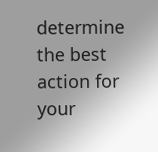determine the best action for your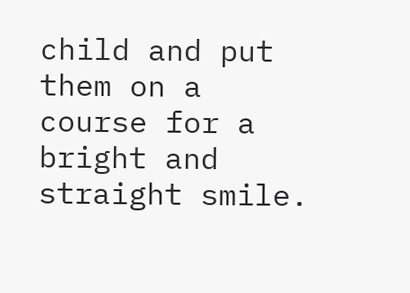child and put them on a course for a bright and straight smile.